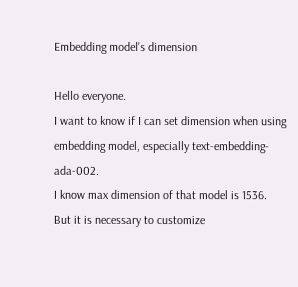Embedding model's dimension

Hello everyone.
I want to know if I can set dimension when using embedding model, especially text-embedding-ada-002.
I know max dimension of that model is 1536.
But it is necessary to customize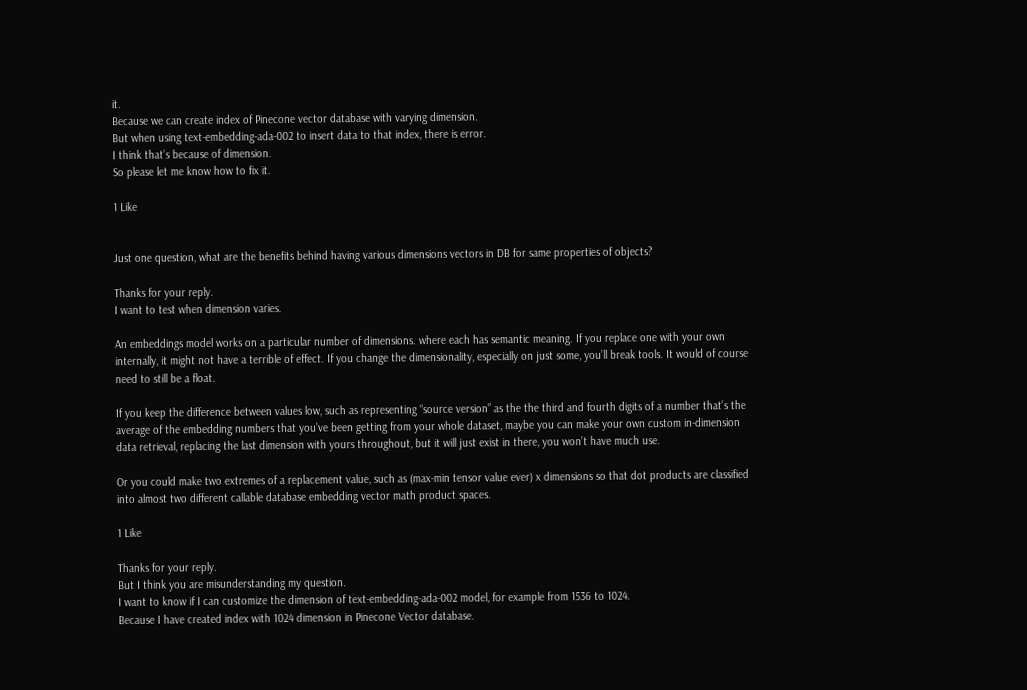it.
Because we can create index of Pinecone vector database with varying dimension.
But when using text-embedding-ada-002 to insert data to that index, there is error.
I think that’s because of dimension.
So please let me know how to fix it.

1 Like


Just one question, what are the benefits behind having various dimensions vectors in DB for same properties of objects?

Thanks for your reply.
I want to test when dimension varies.

An embeddings model works on a particular number of dimensions. where each has semantic meaning. If you replace one with your own internally, it might not have a terrible of effect. If you change the dimensionality, especially on just some, you’ll break tools. It would of course need to still be a float.

If you keep the difference between values low, such as representing “source version” as the the third and fourth digits of a number that’s the average of the embedding numbers that you’ve been getting from your whole dataset, maybe you can make your own custom in-dimension data retrieval, replacing the last dimension with yours throughout, but it will just exist in there, you won’t have much use.

Or you could make two extremes of a replacement value, such as (max-min tensor value ever) x dimensions so that dot products are classified into almost two different callable database embedding vector math product spaces.

1 Like

Thanks for your reply.
But I think you are misunderstanding my question.
I want to know if I can customize the dimension of text-embedding-ada-002 model, for example from 1536 to 1024.
Because I have created index with 1024 dimension in Pinecone Vector database.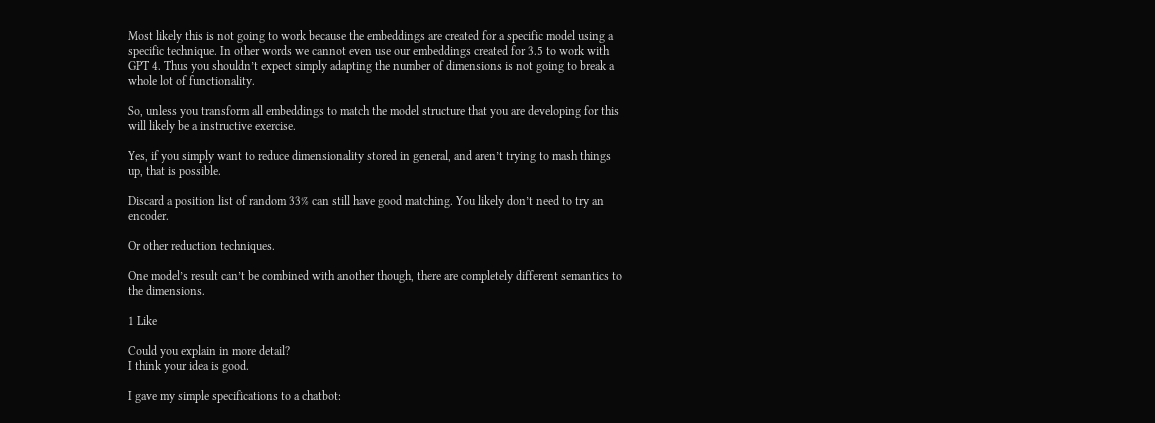Most likely this is not going to work because the embeddings are created for a specific model using a specific technique. In other words we cannot even use our embeddings created for 3.5 to work with GPT 4. Thus you shouldn’t expect simply adapting the number of dimensions is not going to break a whole lot of functionality.

So, unless you transform all embeddings to match the model structure that you are developing for this will likely be a instructive exercise.

Yes, if you simply want to reduce dimensionality stored in general, and aren’t trying to mash things up, that is possible.

Discard a position list of random 33% can still have good matching. You likely don’t need to try an encoder.

Or other reduction techniques.

One model’s result can’t be combined with another though, there are completely different semantics to the dimensions.

1 Like

Could you explain in more detail?
I think your idea is good.

I gave my simple specifications to a chatbot: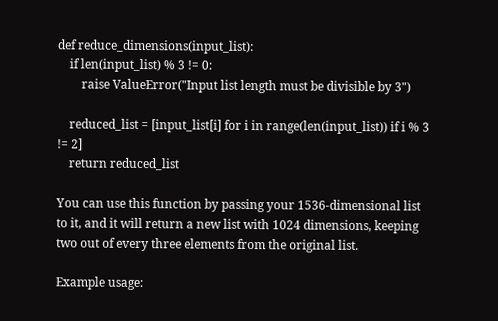def reduce_dimensions(input_list):
    if len(input_list) % 3 != 0:
        raise ValueError("Input list length must be divisible by 3")

    reduced_list = [input_list[i] for i in range(len(input_list)) if i % 3 != 2]
    return reduced_list

You can use this function by passing your 1536-dimensional list to it, and it will return a new list with 1024 dimensions, keeping two out of every three elements from the original list.

Example usage: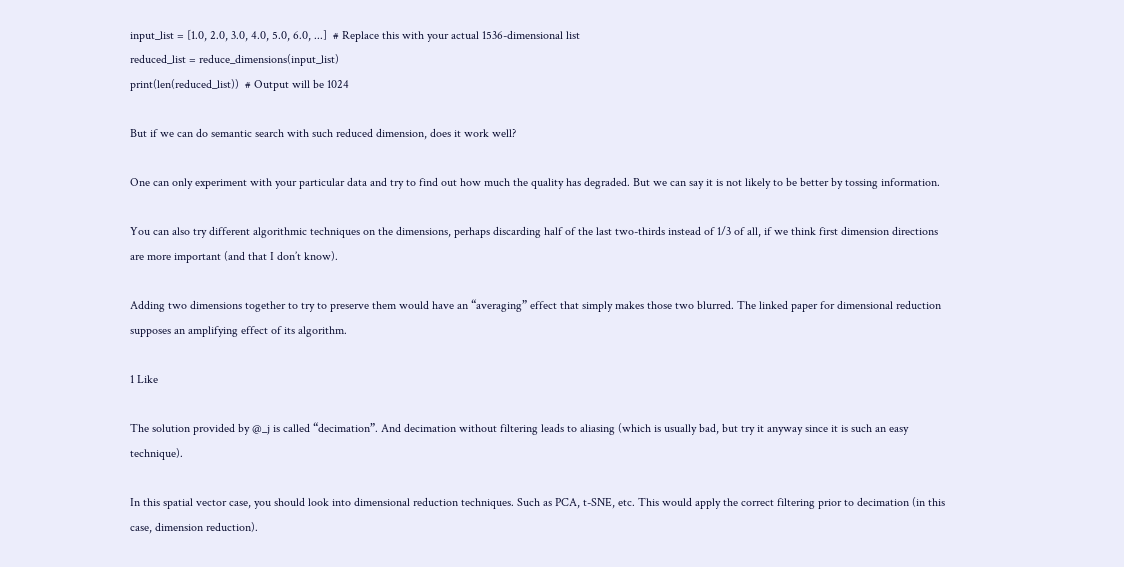input_list = [1.0, 2.0, 3.0, 4.0, 5.0, 6.0, ...]  # Replace this with your actual 1536-dimensional list
reduced_list = reduce_dimensions(input_list)
print(len(reduced_list))  # Output will be 1024

But if we can do semantic search with such reduced dimension, does it work well?

One can only experiment with your particular data and try to find out how much the quality has degraded. But we can say it is not likely to be better by tossing information.

You can also try different algorithmic techniques on the dimensions, perhaps discarding half of the last two-thirds instead of 1/3 of all, if we think first dimension directions are more important (and that I don’t know).

Adding two dimensions together to try to preserve them would have an “averaging” effect that simply makes those two blurred. The linked paper for dimensional reduction supposes an amplifying effect of its algorithm.

1 Like

The solution provided by @_j is called “decimation”. And decimation without filtering leads to aliasing (which is usually bad, but try it anyway since it is such an easy technique).

In this spatial vector case, you should look into dimensional reduction techniques. Such as PCA, t-SNE, etc. This would apply the correct filtering prior to decimation (in this case, dimension reduction).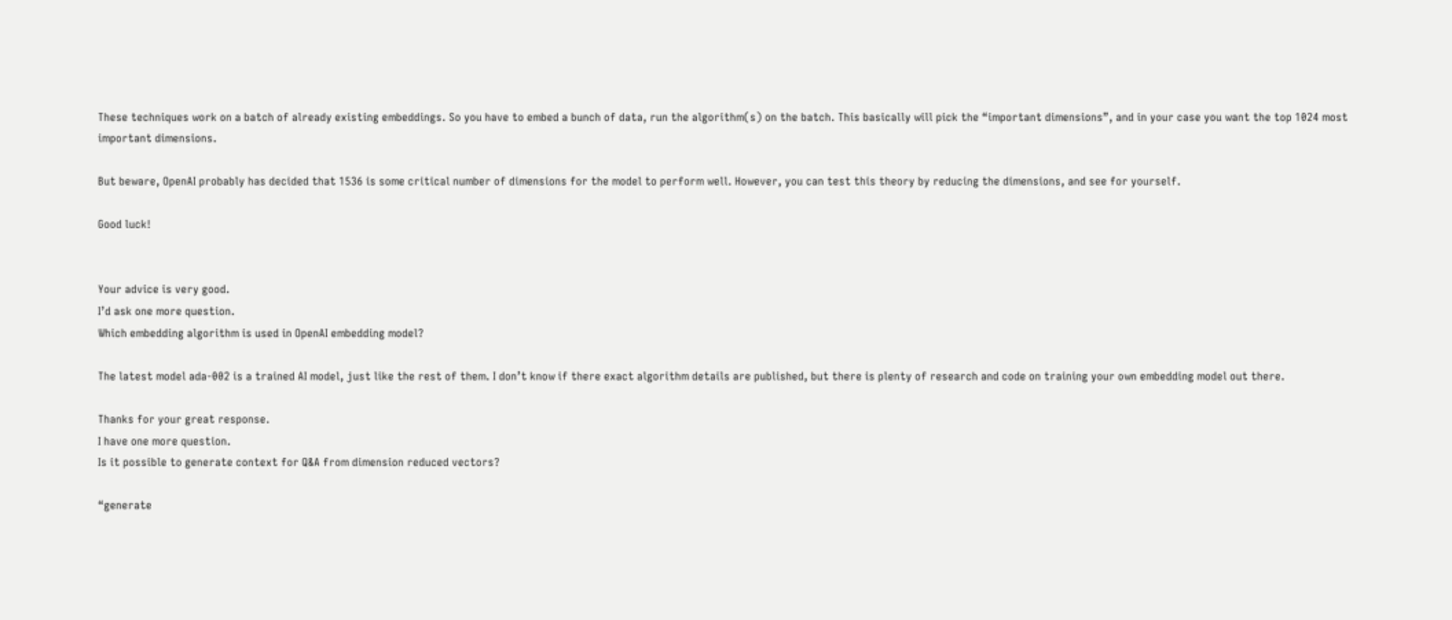These techniques work on a batch of already existing embeddings. So you have to embed a bunch of data, run the algorithm(s) on the batch. This basically will pick the “important dimensions”, and in your case you want the top 1024 most important dimensions.

But beware, OpenAI probably has decided that 1536 is some critical number of dimensions for the model to perform well. However, you can test this theory by reducing the dimensions, and see for yourself.

Good luck!


Your advice is very good.
I’d ask one more question.
Which embedding algorithm is used in OpenAI embedding model?

The latest model ada-002 is a trained AI model, just like the rest of them. I don’t know if there exact algorithm details are published, but there is plenty of research and code on training your own embedding model out there.

Thanks for your great response.
I have one more question.
Is it possible to generate context for Q&A from dimension reduced vectors?

“generate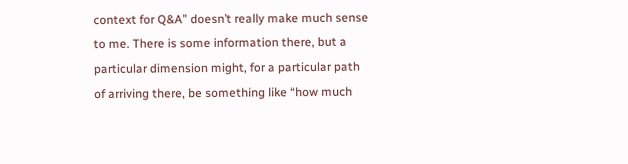context for Q&A” doesn’t really make much sense to me. There is some information there, but a particular dimension might, for a particular path of arriving there, be something like “how much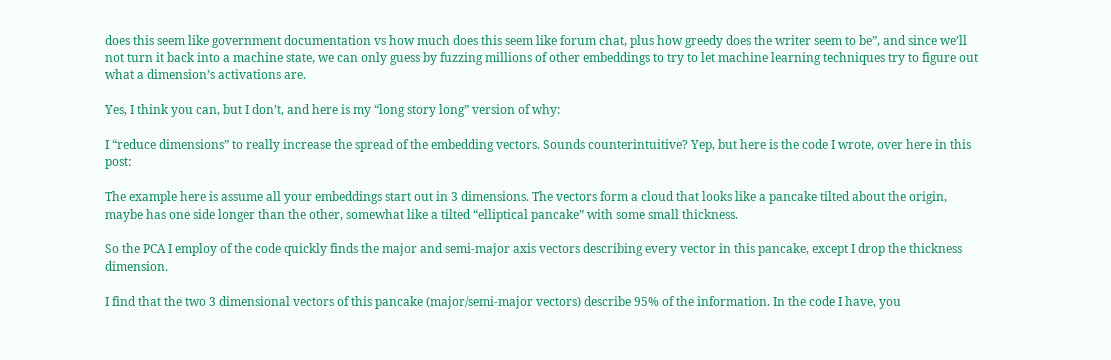does this seem like government documentation vs how much does this seem like forum chat, plus how greedy does the writer seem to be”, and since we’ll not turn it back into a machine state, we can only guess by fuzzing millions of other embeddings to try to let machine learning techniques try to figure out what a dimension’s activations are.

Yes, I think you can, but I don’t, and here is my “long story long” version of why:

I “reduce dimensions” to really increase the spread of the embedding vectors. Sounds counterintuitive? Yep, but here is the code I wrote, over here in this post:

The example here is assume all your embeddings start out in 3 dimensions. The vectors form a cloud that looks like a pancake tilted about the origin, maybe has one side longer than the other, somewhat like a tilted “elliptical pancake” with some small thickness.

So the PCA I employ of the code quickly finds the major and semi-major axis vectors describing every vector in this pancake, except I drop the thickness dimension.

I find that the two 3 dimensional vectors of this pancake (major/semi-major vectors) describe 95% of the information. In the code I have, you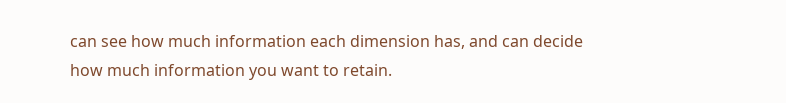can see how much information each dimension has, and can decide how much information you want to retain.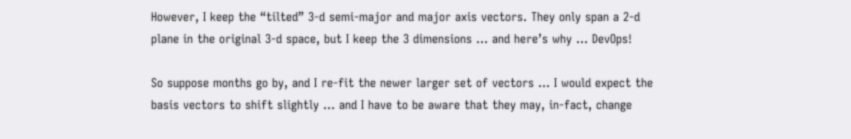However, I keep the “tilted” 3-d semi-major and major axis vectors. They only span a 2-d plane in the original 3-d space, but I keep the 3 dimensions … and here’s why … DevOps!

So suppose months go by, and I re-fit the newer larger set of vectors … I would expect the basis vectors to shift slightly … and I have to be aware that they may, in-fact, change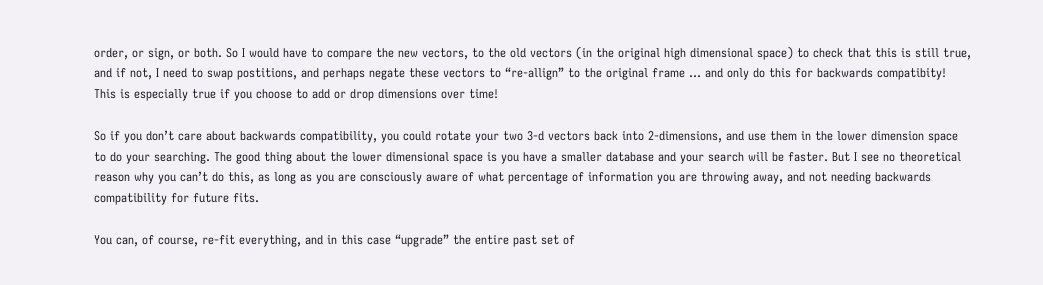order, or sign, or both. So I would have to compare the new vectors, to the old vectors (in the original high dimensional space) to check that this is still true, and if not, I need to swap postitions, and perhaps negate these vectors to “re-allign” to the original frame … and only do this for backwards compatibity! This is especially true if you choose to add or drop dimensions over time!

So if you don’t care about backwards compatibility, you could rotate your two 3-d vectors back into 2-dimensions, and use them in the lower dimension space to do your searching. The good thing about the lower dimensional space is you have a smaller database and your search will be faster. But I see no theoretical reason why you can’t do this, as long as you are consciously aware of what percentage of information you are throwing away, and not needing backwards compatibility for future fits.

You can, of course, re-fit everything, and in this case “upgrade” the entire past set of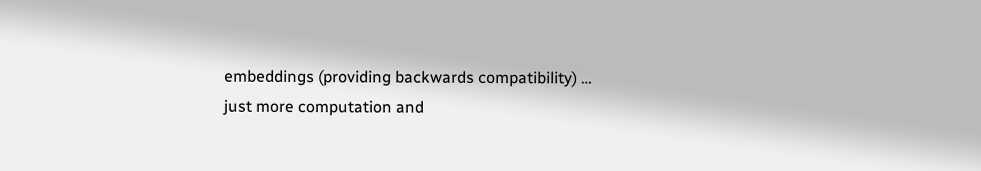embeddings (providing backwards compatibility) … just more computation and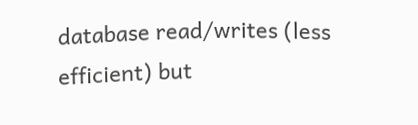database read/writes (less efficient) but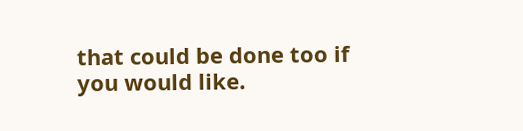that could be done too if you would like.